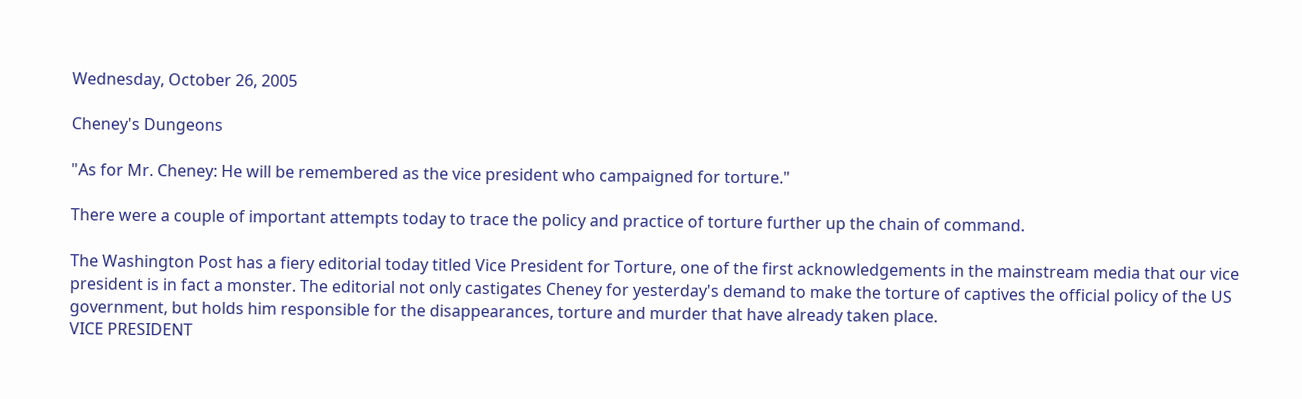Wednesday, October 26, 2005

Cheney's Dungeons

"As for Mr. Cheney: He will be remembered as the vice president who campaigned for torture."

There were a couple of important attempts today to trace the policy and practice of torture further up the chain of command.

The Washington Post has a fiery editorial today titled Vice President for Torture, one of the first acknowledgements in the mainstream media that our vice president is in fact a monster. The editorial not only castigates Cheney for yesterday's demand to make the torture of captives the official policy of the US government, but holds him responsible for the disappearances, torture and murder that have already taken place.
VICE PRESIDENT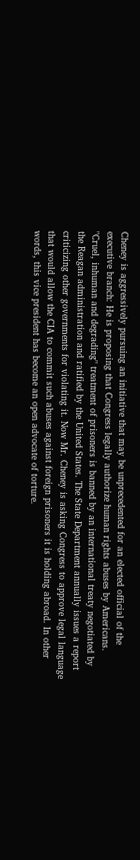Cheney is aggressively pursuing an initiative that may be unprecedented for an elected official of the executive branch: He is proposing that Congress legally authorize human rights abuses by Americans. "Cruel, inhuman and degrading" treatment of prisoners is banned by an international treaty negotiated by the Reagan administration and ratified by the United States. The State Department annually issues a report criticizing other governments for violating it. Now Mr. Cheney is asking Congress to approve legal language that would allow the CIA to commit such abuses against foreign prisoners it is holding abroad. In other words, this vice president has become an open advocate of torture.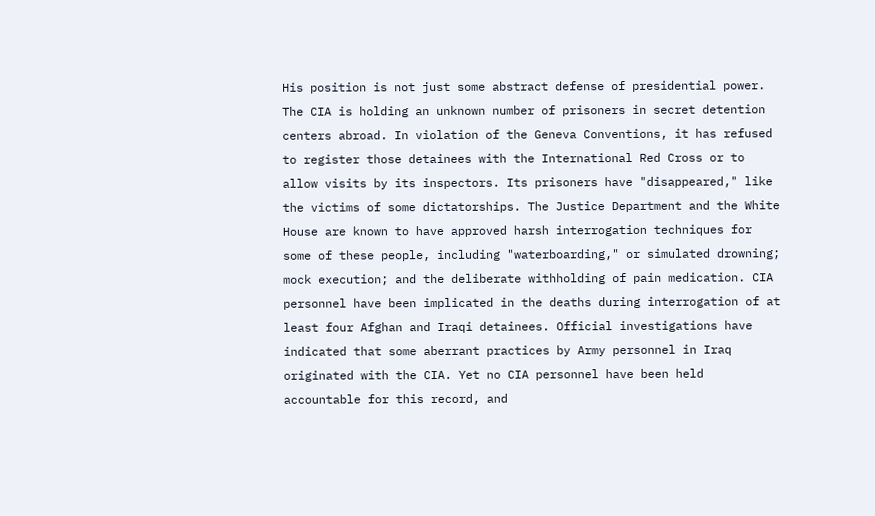His position is not just some abstract defense of presidential power. The CIA is holding an unknown number of prisoners in secret detention centers abroad. In violation of the Geneva Conventions, it has refused to register those detainees with the International Red Cross or to allow visits by its inspectors. Its prisoners have "disappeared," like the victims of some dictatorships. The Justice Department and the White House are known to have approved harsh interrogation techniques for some of these people, including "waterboarding," or simulated drowning; mock execution; and the deliberate withholding of pain medication. CIA personnel have been implicated in the deaths during interrogation of at least four Afghan and Iraqi detainees. Official investigations have indicated that some aberrant practices by Army personnel in Iraq originated with the CIA. Yet no CIA personnel have been held accountable for this record, and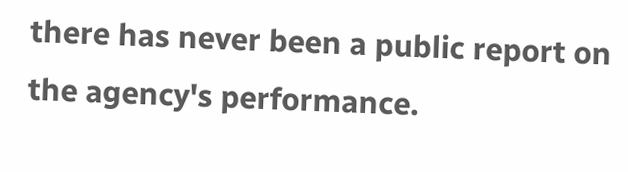there has never been a public report on the agency's performance.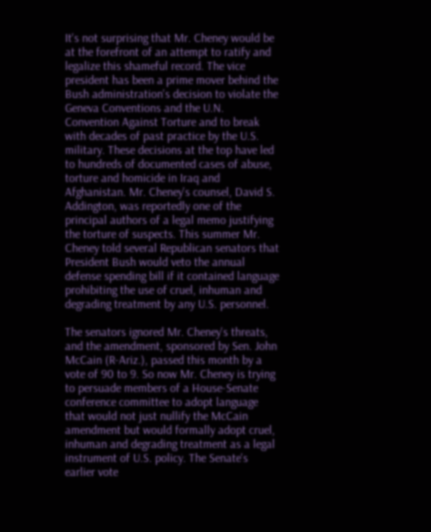It's not surprising that Mr. Cheney would be at the forefront of an attempt to ratify and legalize this shameful record. The vice president has been a prime mover behind the Bush administration's decision to violate the Geneva Conventions and the U.N. Convention Against Torture and to break with decades of past practice by the U.S. military. These decisions at the top have led to hundreds of documented cases of abuse, torture and homicide in Iraq and Afghanistan. Mr. Cheney's counsel, David S. Addington, was reportedly one of the principal authors of a legal memo justifying the torture of suspects. This summer Mr. Cheney told several Republican senators that President Bush would veto the annual defense spending bill if it contained language prohibiting the use of cruel, inhuman and degrading treatment by any U.S. personnel.

The senators ignored Mr. Cheney's threats, and the amendment, sponsored by Sen. John McCain (R-Ariz.), passed this month by a vote of 90 to 9. So now Mr. Cheney is trying to persuade members of a House-Senate conference committee to adopt language that would not just nullify the McCain amendment but would formally adopt cruel, inhuman and degrading treatment as a legal instrument of U.S. policy. The Senate's earlier vote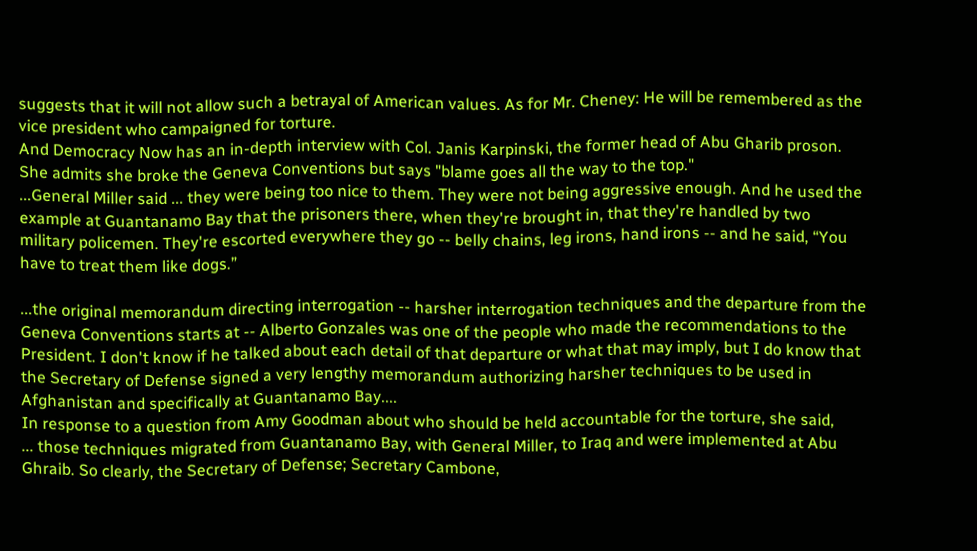suggests that it will not allow such a betrayal of American values. As for Mr. Cheney: He will be remembered as the vice president who campaigned for torture.
And Democracy Now has an in-depth interview with Col. Janis Karpinski, the former head of Abu Gharib proson. She admits she broke the Geneva Conventions but says "blame goes all the way to the top."
...General Miller said ... they were being too nice to them. They were not being aggressive enough. And he used the example at Guantanamo Bay that the prisoners there, when they're brought in, that they're handled by two military policemen. They're escorted everywhere they go -- belly chains, leg irons, hand irons -- and he said, “You have to treat them like dogs.”

...the original memorandum directing interrogation -- harsher interrogation techniques and the departure from the Geneva Conventions starts at -- Alberto Gonzales was one of the people who made the recommendations to the President. I don't know if he talked about each detail of that departure or what that may imply, but I do know that the Secretary of Defense signed a very lengthy memorandum authorizing harsher techniques to be used in Afghanistan and specifically at Guantanamo Bay....
In response to a question from Amy Goodman about who should be held accountable for the torture, she said,
... those techniques migrated from Guantanamo Bay, with General Miller, to Iraq and were implemented at Abu Ghraib. So clearly, the Secretary of Defense; Secretary Cambone,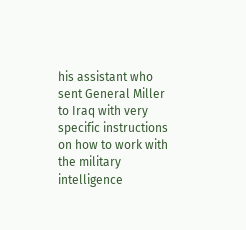his assistant who sent General Miller to Iraq with very specific instructions on how to work with the military intelligence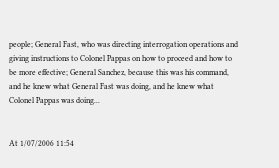people; General Fast, who was directing interrogation operations and giving instructions to Colonel Pappas on how to proceed and how to be more effective; General Sanchez, because this was his command, and he knew what General Fast was doing, and he knew what Colonel Pappas was doing...


At 1/07/2006 11:54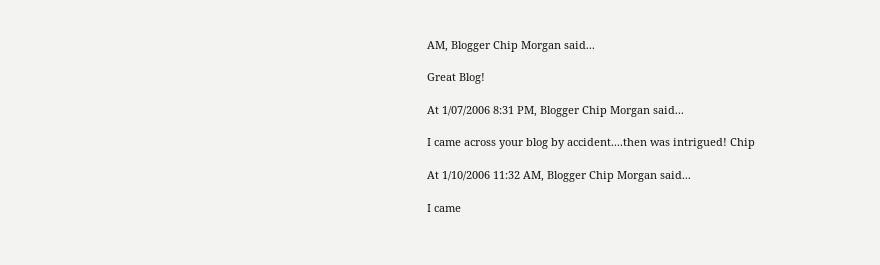AM, Blogger Chip Morgan said...

Great Blog!

At 1/07/2006 8:31 PM, Blogger Chip Morgan said...

I came across your blog by accident....then was intrigued! Chip

At 1/10/2006 11:32 AM, Blogger Chip Morgan said...

I came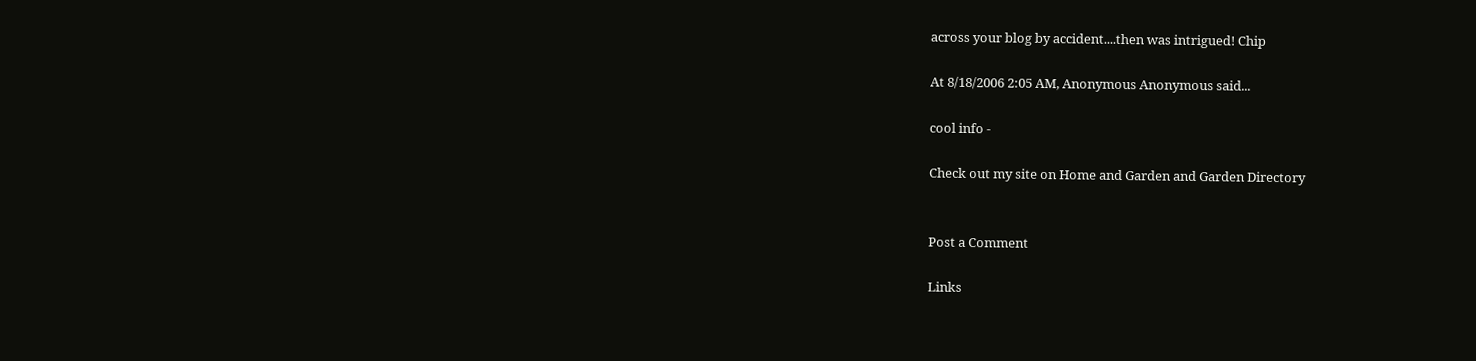across your blog by accident....then was intrigued! Chip

At 8/18/2006 2:05 AM, Anonymous Anonymous said...

cool info -

Check out my site on Home and Garden and Garden Directory


Post a Comment

Links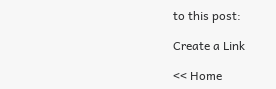to this post:

Create a Link

<< Home